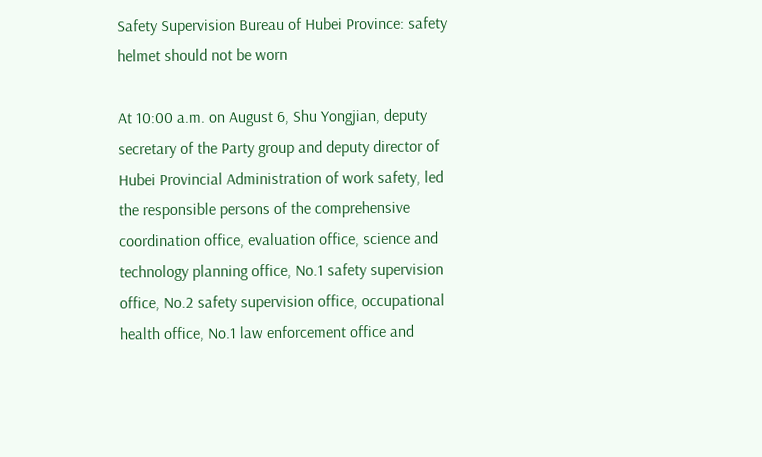Safety Supervision Bureau of Hubei Province: safety helmet should not be worn

At 10:00 a.m. on August 6, Shu Yongjian, deputy secretary of the Party group and deputy director of Hubei Provincial Administration of work safety, led the responsible persons of the comprehensive coordination office, evaluation office, science and technology planning office, No.1 safety supervision office, No.2 safety supervision office, occupational health office, No.1 law enforcement office and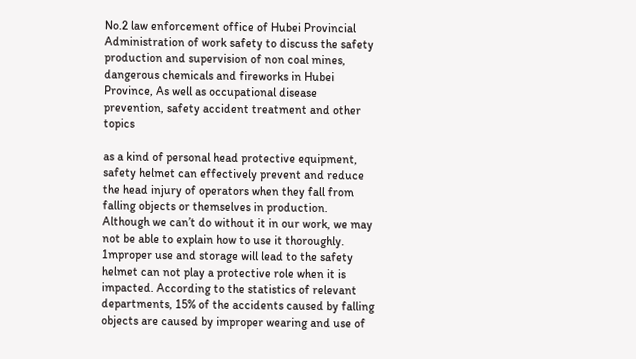No.2 law enforcement office of Hubei Provincial Administration of work safety to discuss the safety production and supervision of non coal mines, dangerous chemicals and fireworks in Hubei Province, As well as occupational disease prevention, safety accident treatment and other topics

as a kind of personal head protective equipment, safety helmet can effectively prevent and reduce the head injury of operators when they fall from falling objects or themselves in production. Although we can’t do without it in our work, we may not be able to explain how to use it thoroughly. 1mproper use and storage will lead to the safety helmet can not play a protective role when it is impacted. According to the statistics of relevant departments, 15% of the accidents caused by falling objects are caused by improper wearing and use of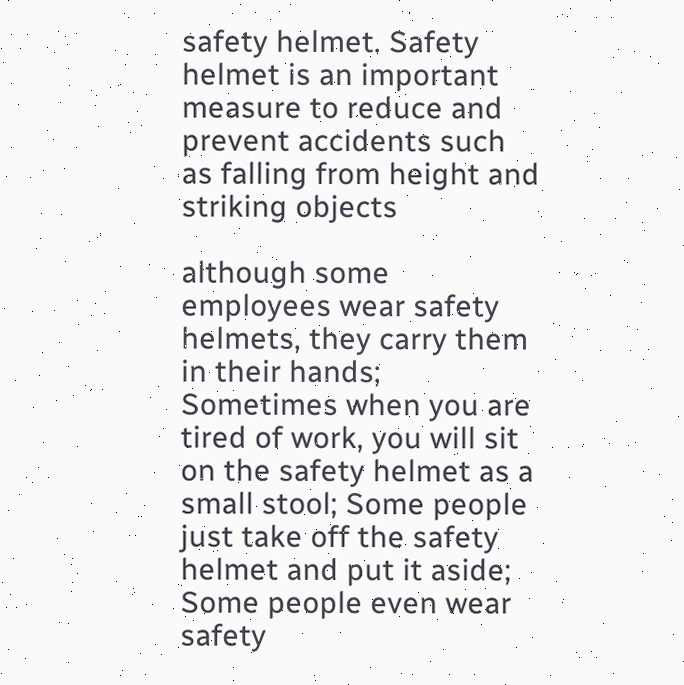safety helmet. Safety helmet is an important measure to reduce and prevent accidents such as falling from height and striking objects

although some employees wear safety helmets, they carry them in their hands; Sometimes when you are tired of work, you will sit on the safety helmet as a small stool; Some people just take off the safety helmet and put it aside; Some people even wear safety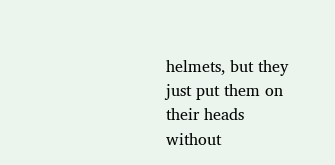helmets, but they just put them on their heads without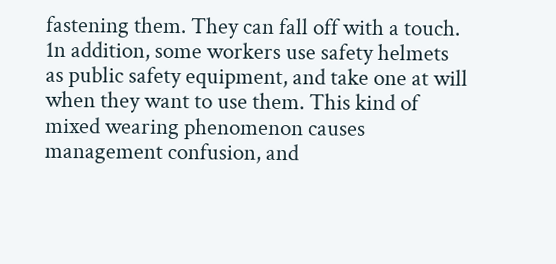fastening them. They can fall off with a touch. 1n addition, some workers use safety helmets as public safety equipment, and take one at will when they want to use them. This kind of mixed wearing phenomenon causes management confusion, and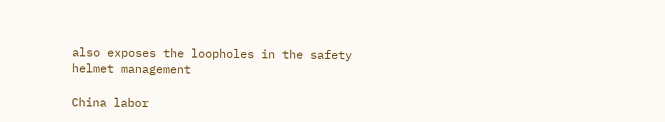also exposes the loopholes in the safety helmet management

China labor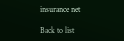insurance net

Back to list